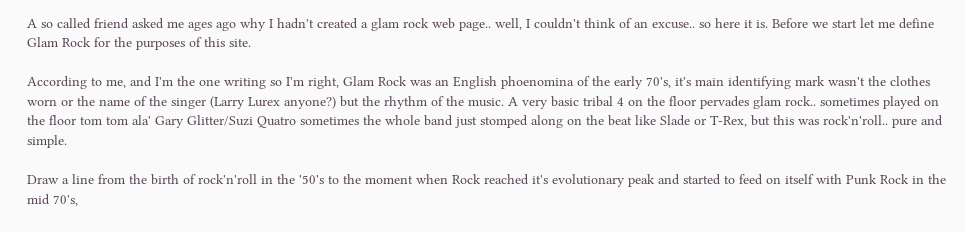A so called friend asked me ages ago why I hadn't created a glam rock web page.. well, I couldn't think of an excuse.. so here it is. Before we start let me define Glam Rock for the purposes of this site.

According to me, and I'm the one writing so I'm right, Glam Rock was an English phoenomina of the early 70's, it's main identifying mark wasn't the clothes worn or the name of the singer (Larry Lurex anyone?) but the rhythm of the music. A very basic tribal 4 on the floor pervades glam rock.. sometimes played on the floor tom tom ala' Gary Glitter/Suzi Quatro sometimes the whole band just stomped along on the beat like Slade or T-Rex, but this was rock'n'roll.. pure and simple.

Draw a line from the birth of rock'n'roll in the '50's to the moment when Rock reached it's evolutionary peak and started to feed on itself with Punk Rock in the mid 70's,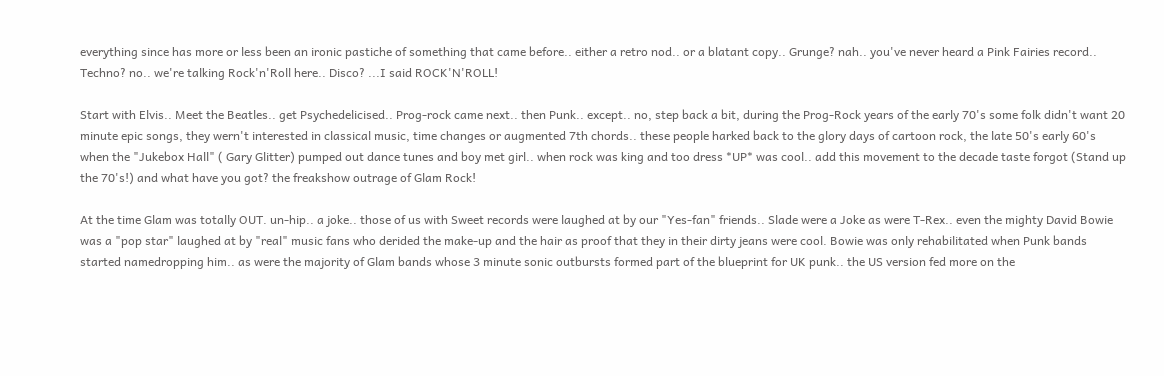everything since has more or less been an ironic pastiche of something that came before.. either a retro nod.. or a blatant copy.. Grunge? nah.. you've never heard a Pink Fairies record.. Techno? no.. we're talking Rock'n'Roll here.. Disco? ...I said ROCK'N'ROLL!

Start with Elvis.. Meet the Beatles.. get Psychedelicised.. Prog-rock came next.. then Punk.. except.. no, step back a bit, during the Prog-Rock years of the early 70's some folk didn't want 20 minute epic songs, they wern't interested in classical music, time changes or augmented 7th chords.. these people harked back to the glory days of cartoon rock, the late 50's early 60's when the "Jukebox Hall" ( Gary Glitter) pumped out dance tunes and boy met girl.. when rock was king and too dress *UP* was cool.. add this movement to the decade taste forgot (Stand up the 70's!) and what have you got? the freakshow outrage of Glam Rock!

At the time Glam was totally OUT. un-hip.. a joke.. those of us with Sweet records were laughed at by our "Yes-fan" friends.. Slade were a Joke as were T-Rex.. even the mighty David Bowie was a "pop star" laughed at by "real" music fans who derided the make-up and the hair as proof that they in their dirty jeans were cool. Bowie was only rehabilitated when Punk bands started namedropping him.. as were the majority of Glam bands whose 3 minute sonic outbursts formed part of the blueprint for UK punk.. the US version fed more on the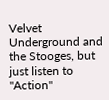Velvet Underground and the Stooges, but just listen to "Action"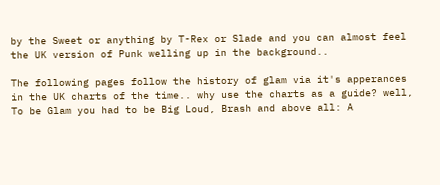by the Sweet or anything by T-Rex or Slade and you can almost feel the UK version of Punk welling up in the background..

The following pages follow the history of glam via it's apperances in the UK charts of the time.. why use the charts as a guide? well, To be Glam you had to be Big Loud, Brash and above all: A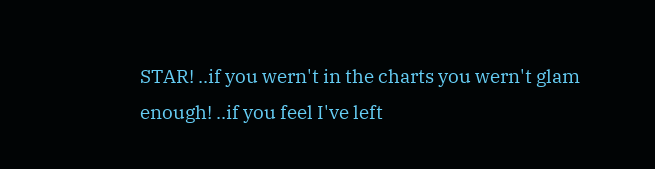STAR! ..if you wern't in the charts you wern't glam enough! ..if you feel I've left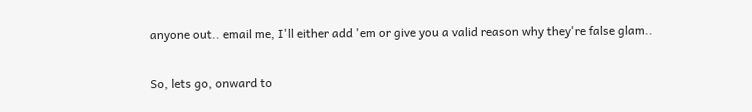anyone out.. email me, I'll either add 'em or give you a valid reason why they're false glam..

So, lets go, onward to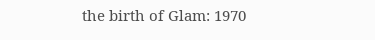the birth of Glam: 1970